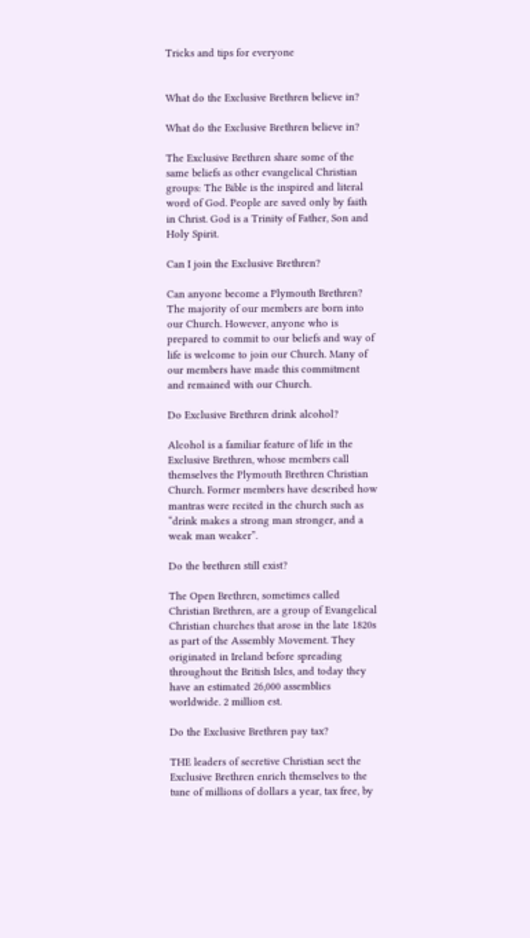Tricks and tips for everyone


What do the Exclusive Brethren believe in?

What do the Exclusive Brethren believe in?

The Exclusive Brethren share some of the same beliefs as other evangelical Christian groups: The Bible is the inspired and literal word of God. People are saved only by faith in Christ. God is a Trinity of Father, Son and Holy Spirit.

Can I join the Exclusive Brethren?

Can anyone become a Plymouth Brethren? The majority of our members are born into our Church. However, anyone who is prepared to commit to our beliefs and way of life is welcome to join our Church. Many of our members have made this commitment and remained with our Church.

Do Exclusive Brethren drink alcohol?

Alcohol is a familiar feature of life in the Exclusive Brethren, whose members call themselves the Plymouth Brethren Christian Church. Former members have described how mantras were recited in the church such as “drink makes a strong man stronger, and a weak man weaker”.

Do the brethren still exist?

The Open Brethren, sometimes called Christian Brethren, are a group of Evangelical Christian churches that arose in the late 1820s as part of the Assembly Movement. They originated in Ireland before spreading throughout the British Isles, and today they have an estimated 26,000 assemblies worldwide. 2 million est.

Do the Exclusive Brethren pay tax?

THE leaders of secretive Christian sect the Exclusive Brethren enrich themselves to the tune of millions of dollars a year, tax free, by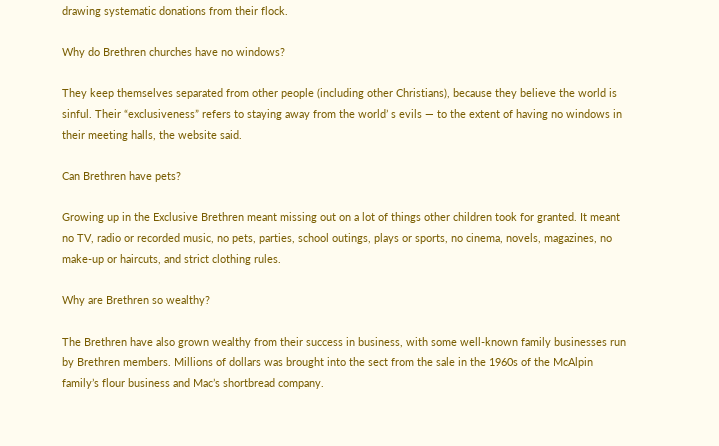drawing systematic donations from their flock.

Why do Brethren churches have no windows?

They keep themselves separated from other people (including other Christians), because they believe the world is sinful. Their “exclusiveness” refers to staying away from the world’ s evils — to the extent of having no windows in their meeting halls, the website said.

Can Brethren have pets?

Growing up in the Exclusive Brethren meant missing out on a lot of things other children took for granted. It meant no TV, radio or recorded music, no pets, parties, school outings, plays or sports, no cinema, novels, magazines, no make-up or haircuts, and strict clothing rules.

Why are Brethren so wealthy?

The Brethren have also grown wealthy from their success in business, with some well-known family businesses run by Brethren members. Millions of dollars was brought into the sect from the sale in the 1960s of the McAlpin family’s flour business and Mac’s shortbread company.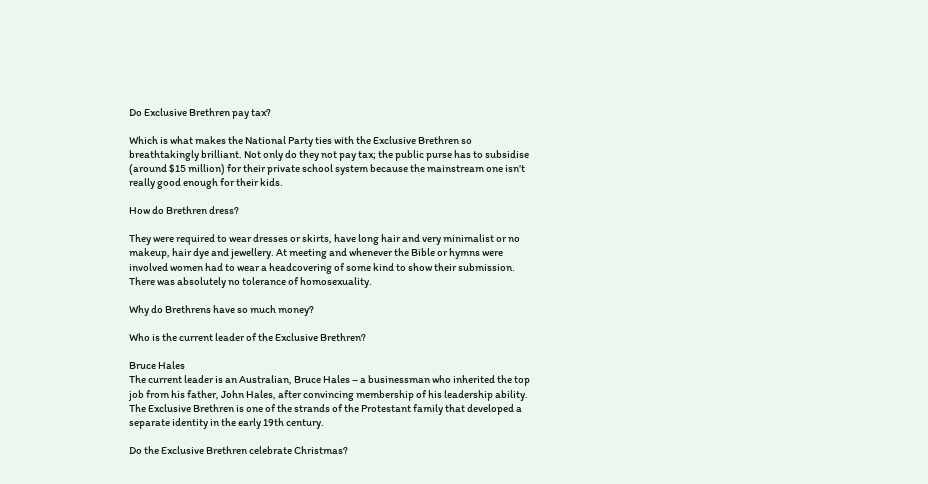Do Exclusive Brethren pay tax?

Which is what makes the National Party ties with the Exclusive Brethren so breathtakingly brilliant. Not only do they not pay tax; the public purse has to subsidise (around $15 million) for their private school system because the mainstream one isn’t really good enough for their kids.

How do Brethren dress?

They were required to wear dresses or skirts, have long hair and very minimalist or no makeup, hair dye and jewellery. At meeting and whenever the Bible or hymns were involved women had to wear a headcovering of some kind to show their submission. There was absolutely no tolerance of homosexuality.

Why do Brethrens have so much money?

Who is the current leader of the Exclusive Brethren?

Bruce Hales
The current leader is an Australian, Bruce Hales – a businessman who inherited the top job from his father, John Hales, after convincing membership of his leadership ability. The Exclusive Brethren is one of the strands of the Protestant family that developed a separate identity in the early 19th century.

Do the Exclusive Brethren celebrate Christmas?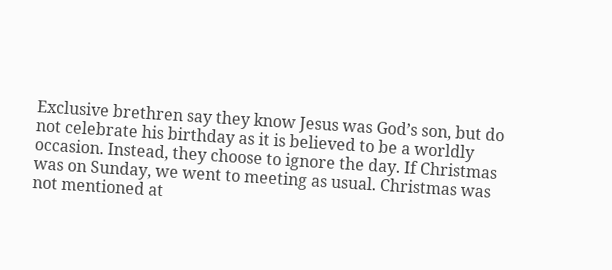Exclusive brethren say they know Jesus was God’s son, but do not celebrate his birthday as it is believed to be a worldly occasion. Instead, they choose to ignore the day. If Christmas was on Sunday, we went to meeting as usual. Christmas was not mentioned at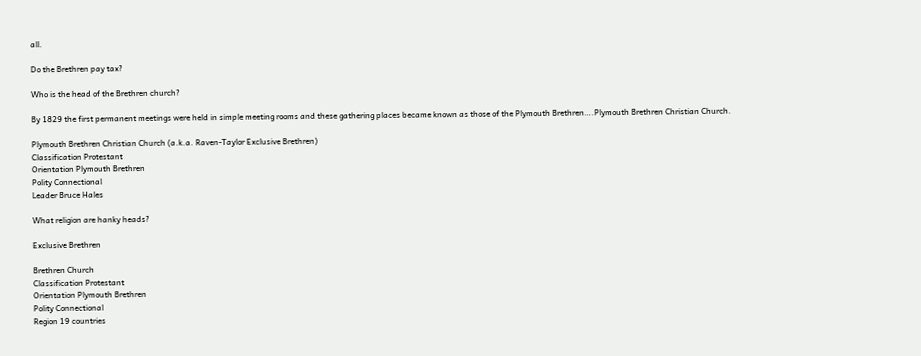all.

Do the Brethren pay tax?

Who is the head of the Brethren church?

By 1829 the first permanent meetings were held in simple meeting rooms and these gathering places became known as those of the Plymouth Brethren….Plymouth Brethren Christian Church.

Plymouth Brethren Christian Church (a.k.a. Raven-Taylor Exclusive Brethren)
Classification Protestant
Orientation Plymouth Brethren
Polity Connectional
Leader Bruce Hales

What religion are hanky heads?

Exclusive Brethren

Brethren Church
Classification Protestant
Orientation Plymouth Brethren
Polity Connectional
Region 19 countries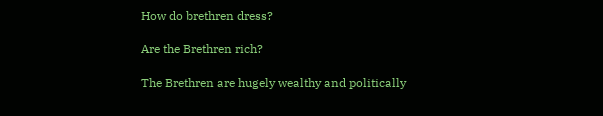How do brethren dress?

Are the Brethren rich?

The Brethren are hugely wealthy and politically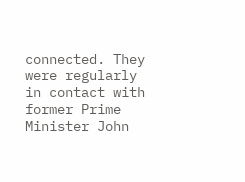connected. They were regularly in contact with former Prime Minister John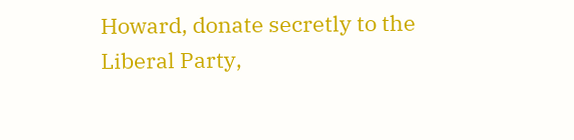Howard, donate secretly to the Liberal Party,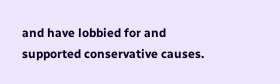and have lobbied for and supported conservative causes.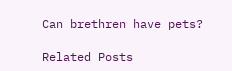Can brethren have pets?

Related Posts